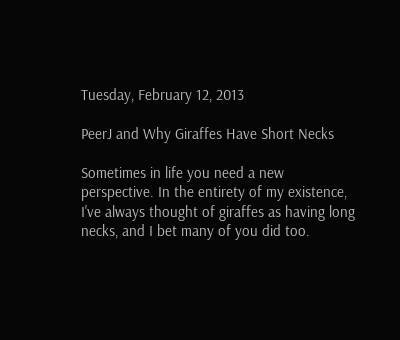Tuesday, February 12, 2013

PeerJ and Why Giraffes Have Short Necks

Sometimes in life you need a new perspective. In the entirety of my existence, I've always thought of giraffes as having long necks, and I bet many of you did too.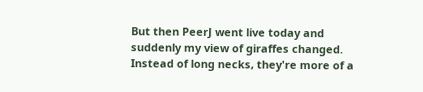But then PeerJ went live today and suddenly my view of giraffes changed.  Instead of long necks, they're more of a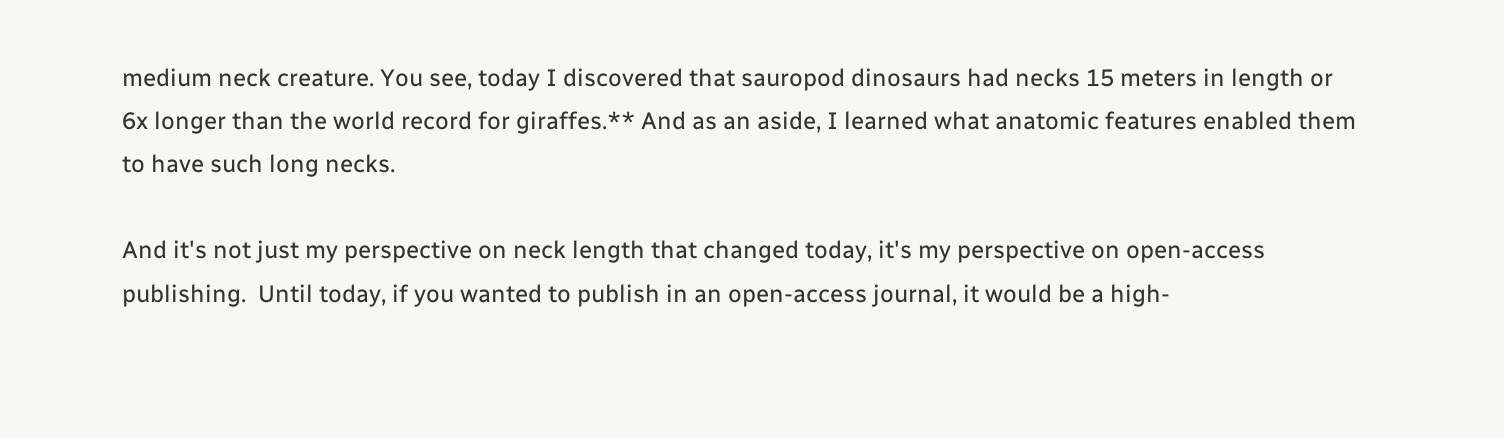medium neck creature. You see, today I discovered that sauropod dinosaurs had necks 15 meters in length or 6x longer than the world record for giraffes.** And as an aside, I learned what anatomic features enabled them to have such long necks.

And it's not just my perspective on neck length that changed today, it's my perspective on open-access publishing.  Until today, if you wanted to publish in an open-access journal, it would be a high-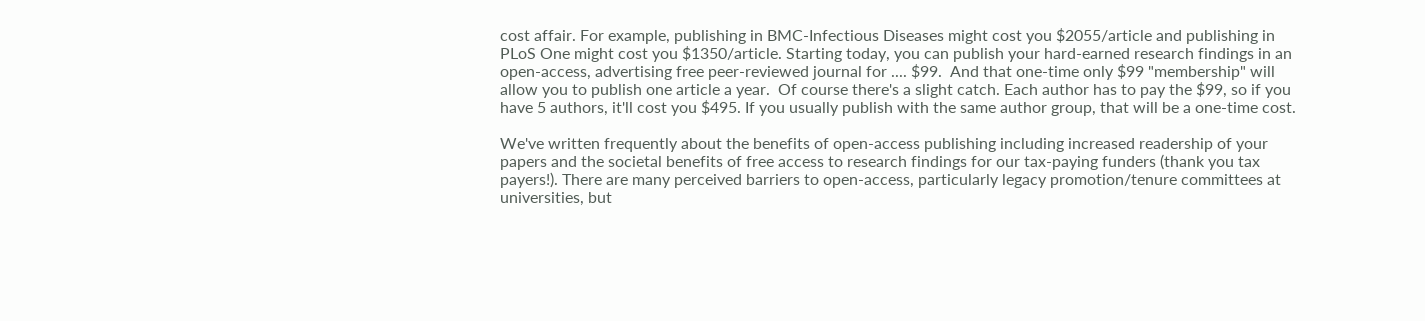cost affair. For example, publishing in BMC-Infectious Diseases might cost you $2055/article and publishing in PLoS One might cost you $1350/article. Starting today, you can publish your hard-earned research findings in an open-access, advertising free peer-reviewed journal for .... $99.  And that one-time only $99 "membership" will allow you to publish one article a year.  Of course there's a slight catch. Each author has to pay the $99, so if you have 5 authors, it'll cost you $495. If you usually publish with the same author group, that will be a one-time cost.

We've written frequently about the benefits of open-access publishing including increased readership of your papers and the societal benefits of free access to research findings for our tax-paying funders (thank you tax payers!). There are many perceived barriers to open-access, particularly legacy promotion/tenure committees at universities, but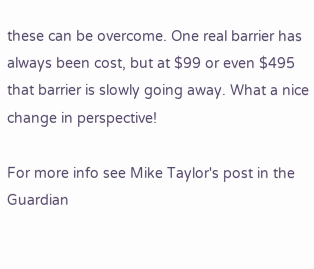these can be overcome. One real barrier has always been cost, but at $99 or even $495 that barrier is slowly going away. What a nice change in perspective!

For more info see Mike Taylor's post in the Guardian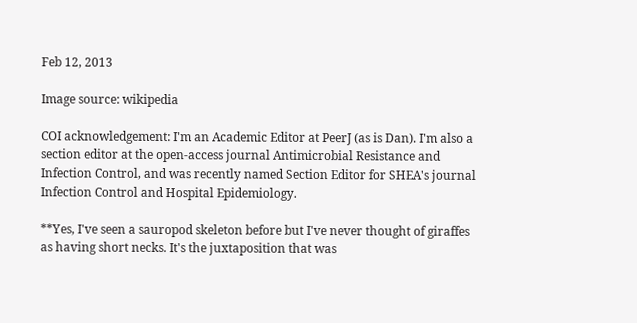Feb 12, 2013

Image source: wikipedia

COI acknowledgement: I'm an Academic Editor at PeerJ (as is Dan). I'm also a section editor at the open-access journal Antimicrobial Resistance and Infection Control, and was recently named Section Editor for SHEA's journal Infection Control and Hospital Epidemiology.

**Yes, I've seen a sauropod skeleton before but I've never thought of giraffes as having short necks. It's the juxtaposition that was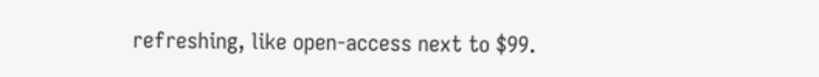refreshing, like open-access next to $99.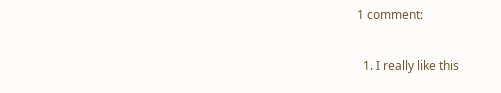1 comment:

  1. I really like this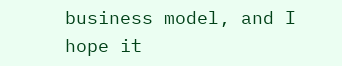business model, and I hope it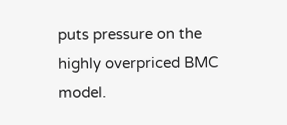puts pressure on the highly overpriced BMC model.